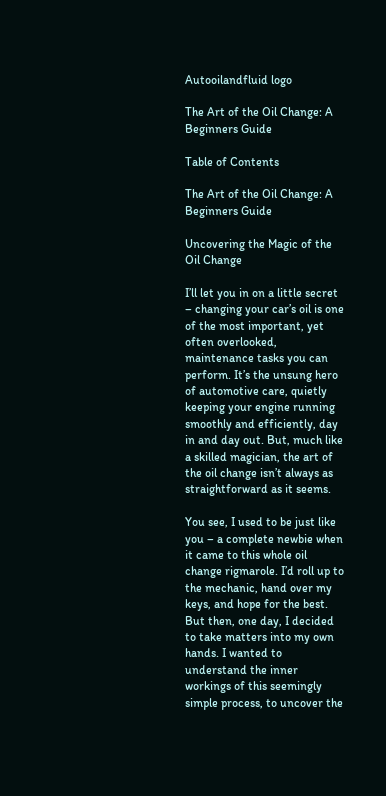Autooilandfluid logo

The Art of the Oil Change: A Beginners Guide

Table of Contents

The Art of the Oil Change: A Beginners Guide

Uncovering the Magic of the Oil Change

I’ll let you in on a little secret – changing your car’s oil is one of the most important, yet often overlooked, maintenance tasks you can perform. It’s the unsung hero of automotive care, quietly keeping your engine running smoothly and efficiently, day in and day out. But, much like a skilled magician, the art of the oil change isn’t always as straightforward as it seems.

You see, I used to be just like you – a complete newbie when it came to this whole oil change rigmarole. I’d roll up to the mechanic, hand over my keys, and hope for the best. But then, one day, I decided to take matters into my own hands. I wanted to understand the inner workings of this seemingly simple process, to uncover the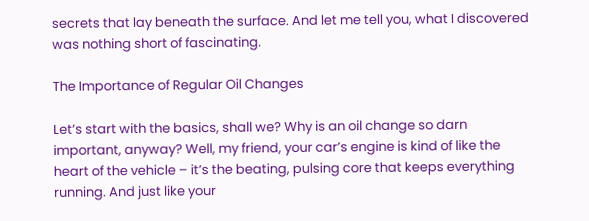secrets that lay beneath the surface. And let me tell you, what I discovered was nothing short of fascinating.

The Importance of Regular Oil Changes

Let’s start with the basics, shall we? Why is an oil change so darn important, anyway? Well, my friend, your car’s engine is kind of like the heart of the vehicle – it’s the beating, pulsing core that keeps everything running. And just like your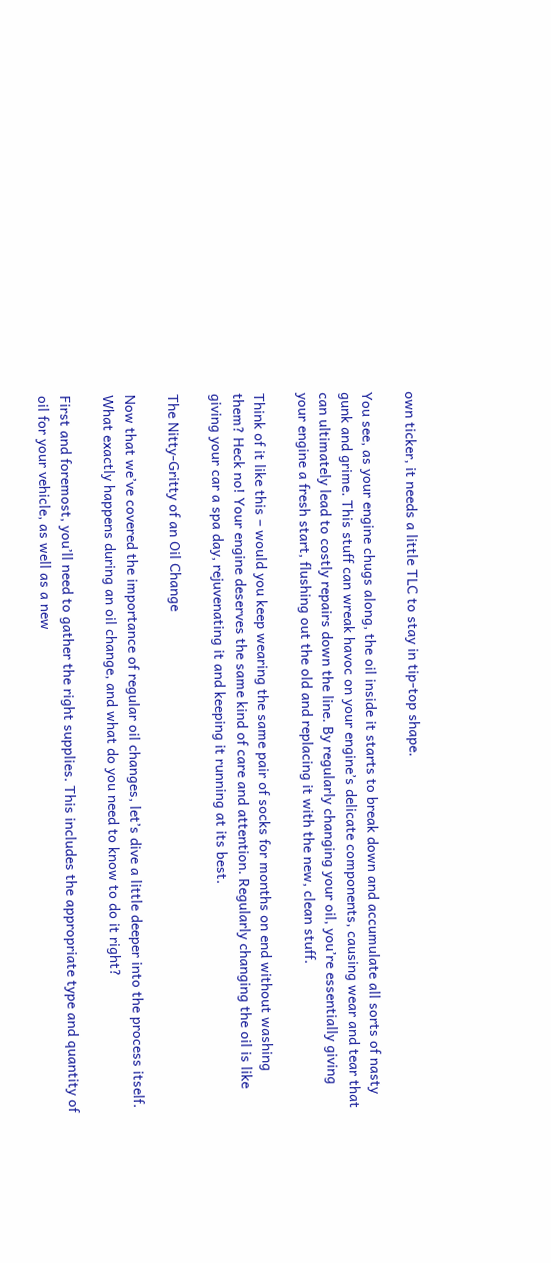own ticker, it needs a little TLC to stay in tip-top shape.

You see, as your engine chugs along, the oil inside it starts to break down and accumulate all sorts of nasty gunk and grime. This stuff can wreak havoc on your engine’s delicate components, causing wear and tear that can ultimately lead to costly repairs down the line. By regularly changing your oil, you’re essentially giving your engine a fresh start, flushing out the old and replacing it with the new, clean stuff.

Think of it like this – would you keep wearing the same pair of socks for months on end without washing them? Heck no! Your engine deserves the same kind of care and attention. Regularly changing the oil is like giving your car a spa day, rejuvenating it and keeping it running at its best.

The Nitty-Gritty of an Oil Change

Now that we’ve covered the importance of regular oil changes, let’s dive a little deeper into the process itself. What exactly happens during an oil change, and what do you need to know to do it right?

First and foremost, you’ll need to gather the right supplies. This includes the appropriate type and quantity of oil for your vehicle, as well as a new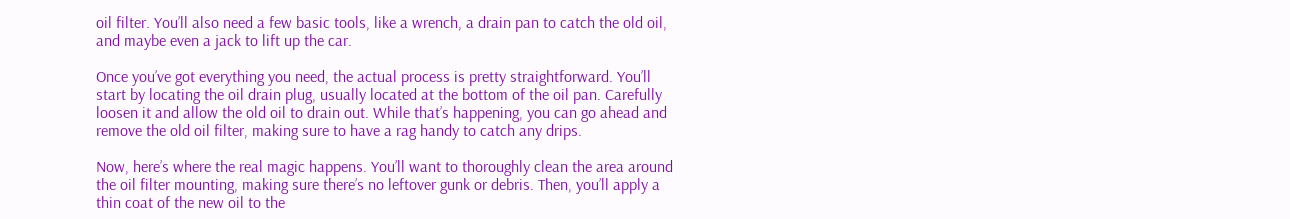oil filter. You’ll also need a few basic tools, like a wrench, a drain pan to catch the old oil, and maybe even a jack to lift up the car.

Once you’ve got everything you need, the actual process is pretty straightforward. You’ll start by locating the oil drain plug, usually located at the bottom of the oil pan. Carefully loosen it and allow the old oil to drain out. While that’s happening, you can go ahead and remove the old oil filter, making sure to have a rag handy to catch any drips.

Now, here’s where the real magic happens. You’ll want to thoroughly clean the area around the oil filter mounting, making sure there’s no leftover gunk or debris. Then, you’ll apply a thin coat of the new oil to the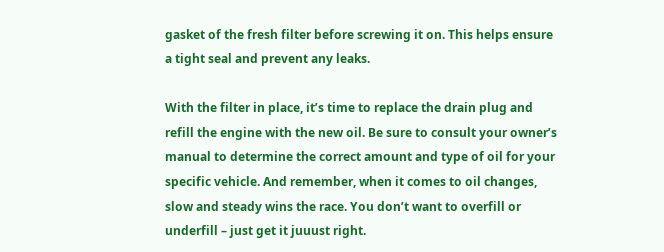gasket of the fresh filter before screwing it on. This helps ensure a tight seal and prevent any leaks.

With the filter in place, it’s time to replace the drain plug and refill the engine with the new oil. Be sure to consult your owner’s manual to determine the correct amount and type of oil for your specific vehicle. And remember, when it comes to oil changes, slow and steady wins the race. You don’t want to overfill or underfill – just get it juuust right.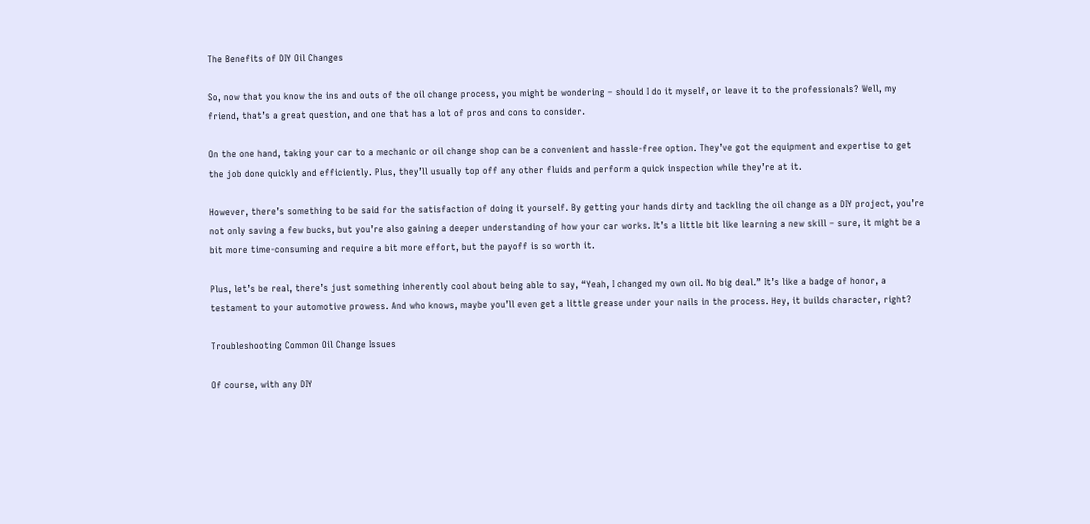The Benefits of DIY Oil Changes

So, now that you know the ins and outs of the oil change process, you might be wondering – should I do it myself, or leave it to the professionals? Well, my friend, that’s a great question, and one that has a lot of pros and cons to consider.

On the one hand, taking your car to a mechanic or oil change shop can be a convenient and hassle-free option. They’ve got the equipment and expertise to get the job done quickly and efficiently. Plus, they’ll usually top off any other fluids and perform a quick inspection while they’re at it.

However, there’s something to be said for the satisfaction of doing it yourself. By getting your hands dirty and tackling the oil change as a DIY project, you’re not only saving a few bucks, but you’re also gaining a deeper understanding of how your car works. It’s a little bit like learning a new skill – sure, it might be a bit more time-consuming and require a bit more effort, but the payoff is so worth it.

Plus, let’s be real, there’s just something inherently cool about being able to say, “Yeah, I changed my own oil. No big deal.” It’s like a badge of honor, a testament to your automotive prowess. And who knows, maybe you’ll even get a little grease under your nails in the process. Hey, it builds character, right?

Troubleshooting Common Oil Change Issues

Of course, with any DIY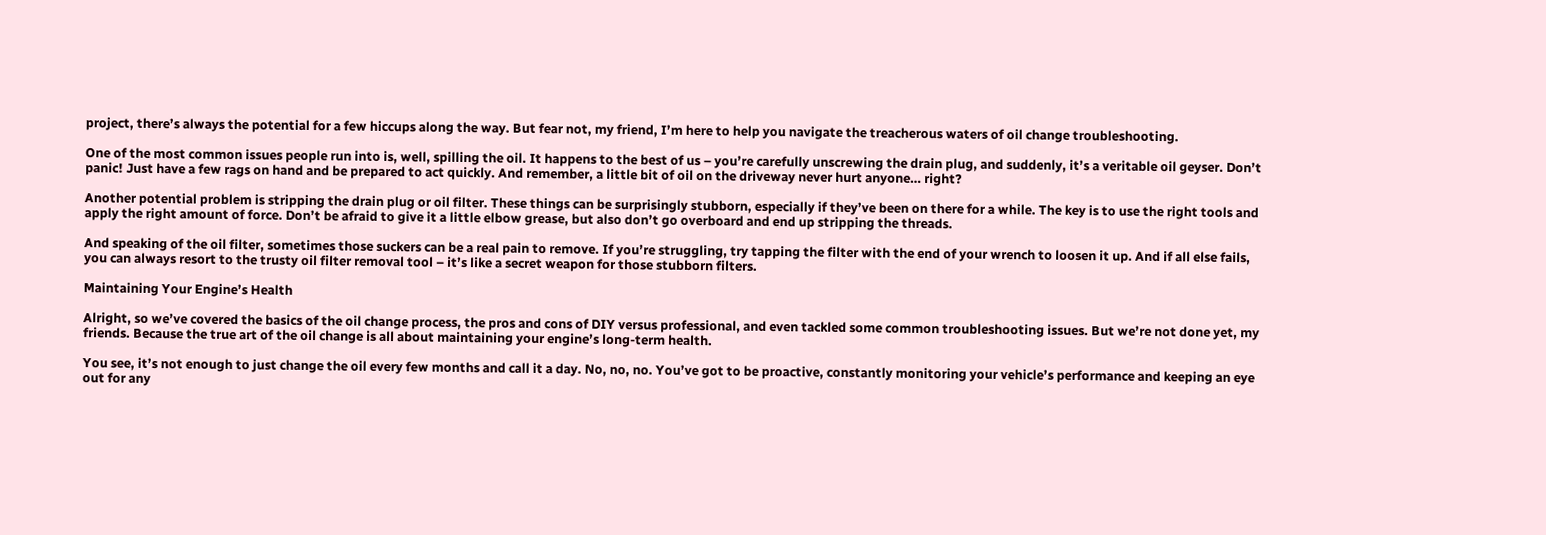project, there’s always the potential for a few hiccups along the way. But fear not, my friend, I’m here to help you navigate the treacherous waters of oil change troubleshooting.

One of the most common issues people run into is, well, spilling the oil. It happens to the best of us – you’re carefully unscrewing the drain plug, and suddenly, it’s a veritable oil geyser. Don’t panic! Just have a few rags on hand and be prepared to act quickly. And remember, a little bit of oil on the driveway never hurt anyone… right?

Another potential problem is stripping the drain plug or oil filter. These things can be surprisingly stubborn, especially if they’ve been on there for a while. The key is to use the right tools and apply the right amount of force. Don’t be afraid to give it a little elbow grease, but also don’t go overboard and end up stripping the threads.

And speaking of the oil filter, sometimes those suckers can be a real pain to remove. If you’re struggling, try tapping the filter with the end of your wrench to loosen it up. And if all else fails, you can always resort to the trusty oil filter removal tool – it’s like a secret weapon for those stubborn filters.

Maintaining Your Engine’s Health

Alright, so we’ve covered the basics of the oil change process, the pros and cons of DIY versus professional, and even tackled some common troubleshooting issues. But we’re not done yet, my friends. Because the true art of the oil change is all about maintaining your engine’s long-term health.

You see, it’s not enough to just change the oil every few months and call it a day. No, no, no. You’ve got to be proactive, constantly monitoring your vehicle’s performance and keeping an eye out for any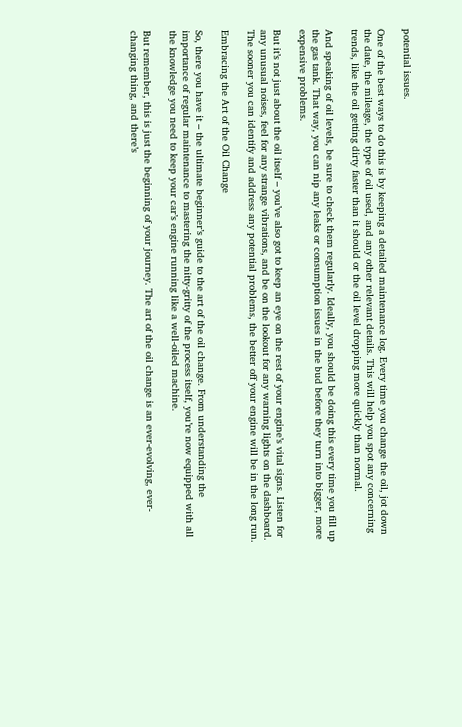potential issues.

One of the best ways to do this is by keeping a detailed maintenance log. Every time you change the oil, jot down the date, the mileage, the type of oil used, and any other relevant details. This will help you spot any concerning trends, like the oil getting dirty faster than it should or the oil level dropping more quickly than normal.

And speaking of oil levels, be sure to check them regularly. Ideally, you should be doing this every time you fill up the gas tank. That way, you can nip any leaks or consumption issues in the bud before they turn into bigger, more expensive problems.

But it’s not just about the oil itself – you’ve also got to keep an eye on the rest of your engine’s vital signs. Listen for any unusual noises, feel for any strange vibrations, and be on the lookout for any warning lights on the dashboard. The sooner you can identify and address any potential problems, the better off your engine will be in the long run.

Embracing the Art of the Oil Change

So, there you have it – the ultimate beginner’s guide to the art of the oil change. From understanding the importance of regular maintenance to mastering the nitty-gritty of the process itself, you’re now equipped with all the knowledge you need to keep your car’s engine running like a well-oiled machine.

But remember, this is just the beginning of your journey. The art of the oil change is an ever-evolving, ever-changing thing, and there’s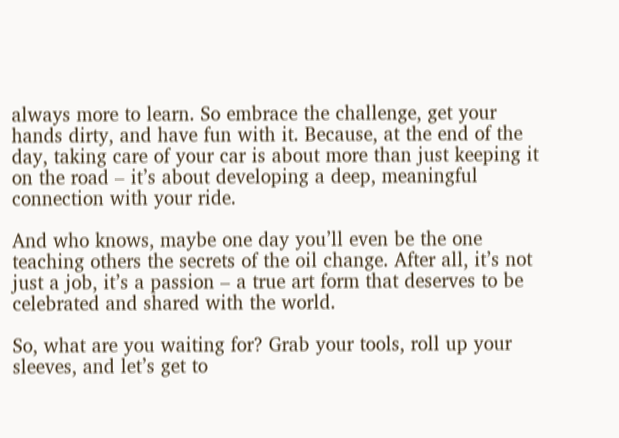always more to learn. So embrace the challenge, get your hands dirty, and have fun with it. Because, at the end of the day, taking care of your car is about more than just keeping it on the road – it’s about developing a deep, meaningful connection with your ride.

And who knows, maybe one day you’ll even be the one teaching others the secrets of the oil change. After all, it’s not just a job, it’s a passion – a true art form that deserves to be celebrated and shared with the world.

So, what are you waiting for? Grab your tools, roll up your sleeves, and let’s get to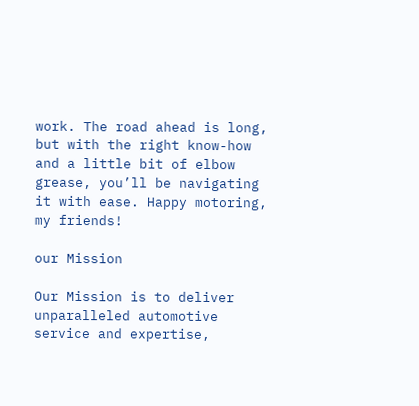work. The road ahead is long, but with the right know-how and a little bit of elbow grease, you’ll be navigating it with ease. Happy motoring, my friends!

our Mission

Our Mission is to deliver unparalleled automotive service and expertise,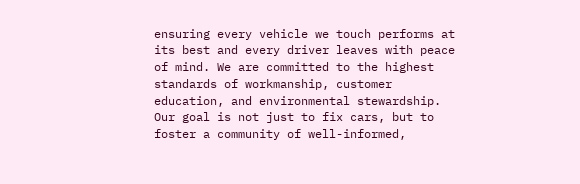ensuring every vehicle we touch performs at its best and every driver leaves with peace of mind. We are committed to the highest standards of workmanship, customer education, and environmental stewardship. Our goal is not just to fix cars, but to foster a community of well-informed,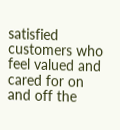satisfied customers who feel valued and cared for on and off the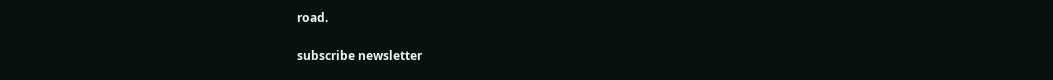road.

subscribe newsletter